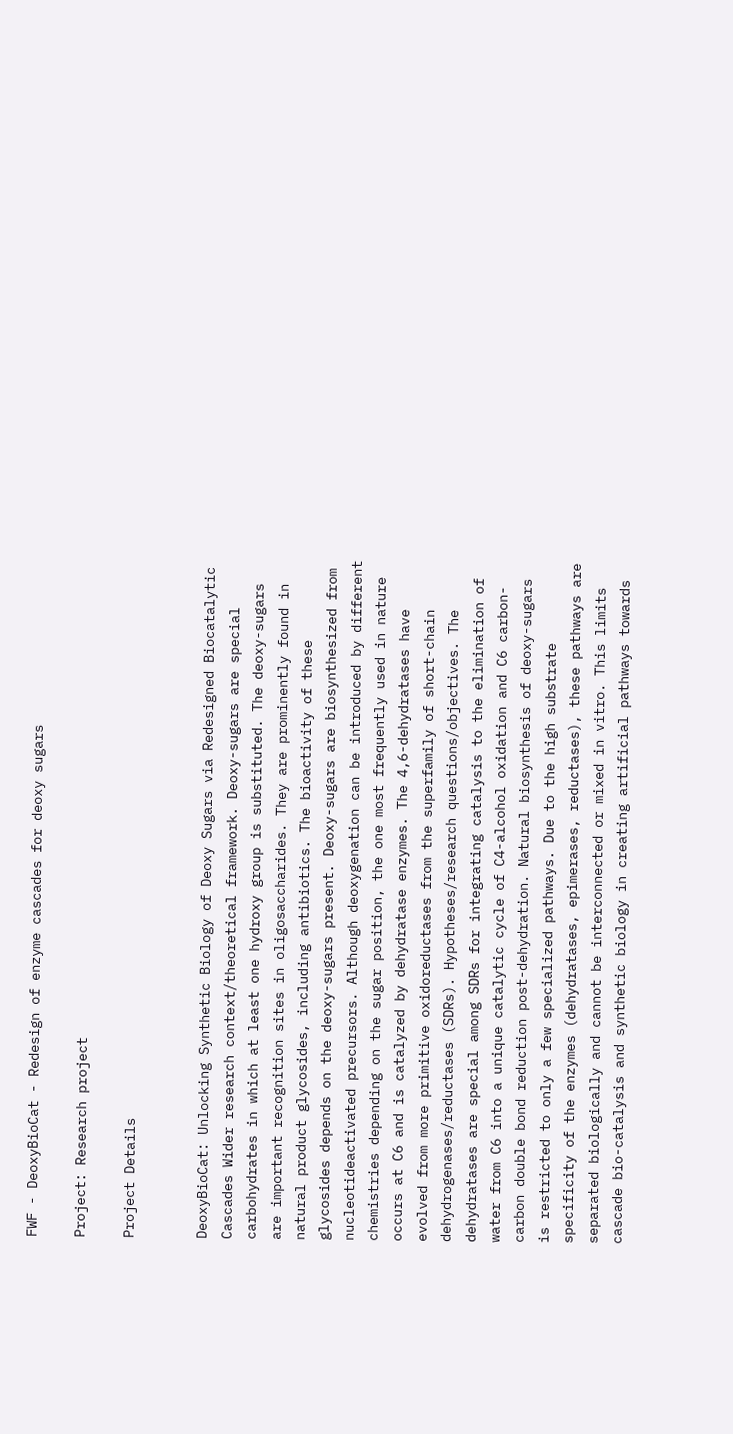FWF - DeoxyBioCat - Redesign of enzyme cascades for deoxy sugars

Project: Research project

Project Details


DeoxyBioCat: Unlocking Synthetic Biology of Deoxy Sugars via Redesigned Biocatalytic Cascades Wider research context/theoretical framework. Deoxy-sugars are special carbohydrates in which at least one hydroxy group is substituted. The deoxy-sugars are important recognition sites in oligosaccharides. They are prominently found in natural product glycosides, including antibiotics. The bioactivity of these glycosides depends on the deoxy-sugars present. Deoxy-sugars are biosynthesized from nucleotideactivated precursors. Although deoxygenation can be introduced by different chemistries depending on the sugar position, the one most frequently used in nature occurs at C6 and is catalyzed by dehydratase enzymes. The 4,6-dehydratases have evolved from more primitive oxidoreductases from the superfamily of short-chain dehydrogenases/reductases (SDRs). Hypotheses/research questions/objectives. The dehydratases are special among SDRs for integrating catalysis to the elimination of water from C6 into a unique catalytic cycle of C4-alcohol oxidation and C6 carbon-carbon double bond reduction post-dehydration. Natural biosynthesis of deoxy-sugars is restricted to only a few specialized pathways. Due to the high substrate specificity of the enzymes (dehydratases, epimerases, reductases), these pathways are separated biologically and cannot be interconnected or mixed in vitro. This limits cascade bio-catalysis and synthetic biology in creating artificial pathways towards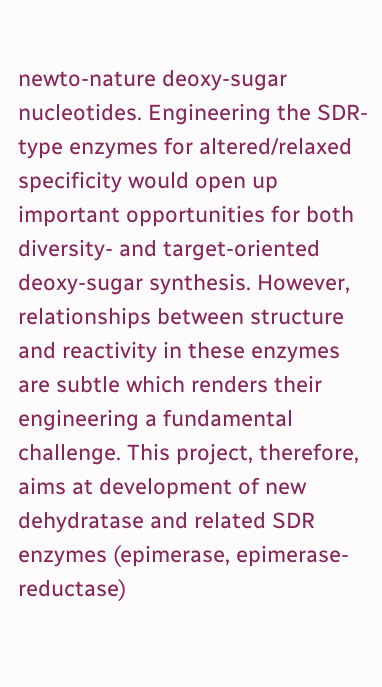newto-nature deoxy-sugar nucleotides. Engineering the SDR-type enzymes for altered/relaxed specificity would open up important opportunities for both diversity- and target-oriented deoxy-sugar synthesis. However, relationships between structure and reactivity in these enzymes are subtle which renders their engineering a fundamental challenge. This project, therefore, aims at development of new dehydratase and related SDR enzymes (epimerase, epimerase-reductase)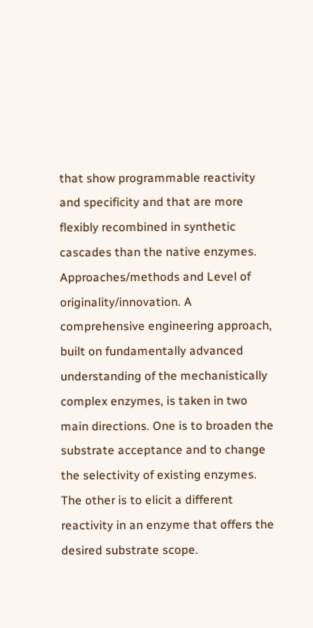that show programmable reactivity and specificity and that are more flexibly recombined in synthetic cascades than the native enzymes. Approaches/methods and Level of originality/innovation. A comprehensive engineering approach, built on fundamentally advanced understanding of the mechanistically complex enzymes, is taken in two main directions. One is to broaden the substrate acceptance and to change the selectivity of existing enzymes. The other is to elicit a different reactivity in an enzyme that offers the desired substrate scope.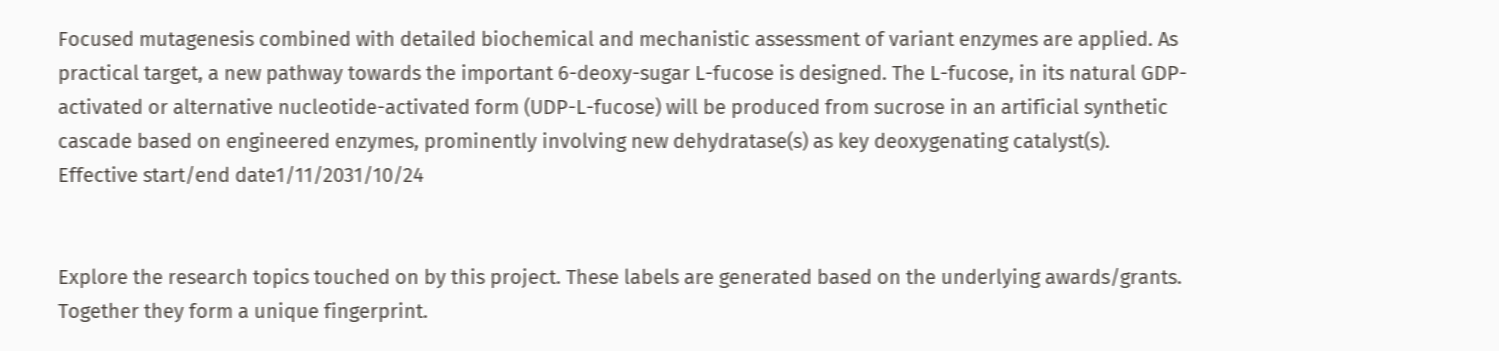Focused mutagenesis combined with detailed biochemical and mechanistic assessment of variant enzymes are applied. As practical target, a new pathway towards the important 6-deoxy-sugar L-fucose is designed. The L-fucose, in its natural GDP-activated or alternative nucleotide-activated form (UDP-L-fucose) will be produced from sucrose in an artificial synthetic cascade based on engineered enzymes, prominently involving new dehydratase(s) as key deoxygenating catalyst(s).
Effective start/end date1/11/2031/10/24


Explore the research topics touched on by this project. These labels are generated based on the underlying awards/grants. Together they form a unique fingerprint.